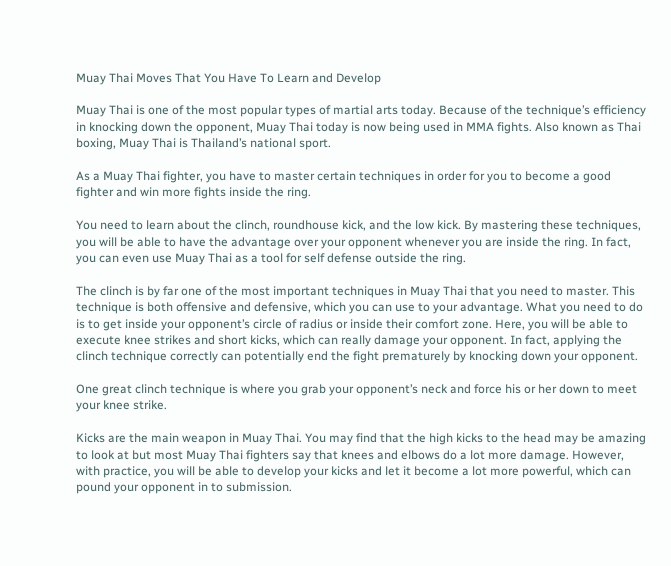Muay Thai Moves That You Have To Learn and Develop

Muay Thai is one of the most popular types of martial arts today. Because of the technique’s efficiency in knocking down the opponent, Muay Thai today is now being used in MMA fights. Also known as Thai boxing, Muay Thai is Thailand’s national sport.

As a Muay Thai fighter, you have to master certain techniques in order for you to become a good fighter and win more fights inside the ring.

You need to learn about the clinch, roundhouse kick, and the low kick. By mastering these techniques, you will be able to have the advantage over your opponent whenever you are inside the ring. In fact, you can even use Muay Thai as a tool for self defense outside the ring.

The clinch is by far one of the most important techniques in Muay Thai that you need to master. This technique is both offensive and defensive, which you can use to your advantage. What you need to do is to get inside your opponent’s circle of radius or inside their comfort zone. Here, you will be able to execute knee strikes and short kicks, which can really damage your opponent. In fact, applying the clinch technique correctly can potentially end the fight prematurely by knocking down your opponent.

One great clinch technique is where you grab your opponent’s neck and force his or her down to meet your knee strike.

Kicks are the main weapon in Muay Thai. You may find that the high kicks to the head may be amazing to look at but most Muay Thai fighters say that knees and elbows do a lot more damage. However, with practice, you will be able to develop your kicks and let it become a lot more powerful, which can pound your opponent in to submission.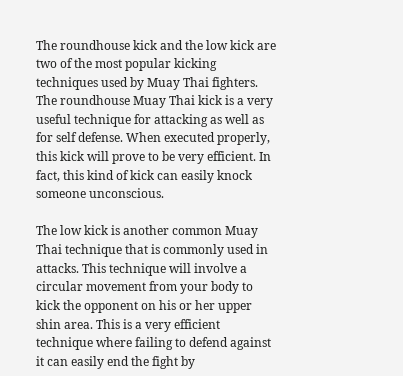The roundhouse kick and the low kick are two of the most popular kicking techniques used by Muay Thai fighters. The roundhouse Muay Thai kick is a very useful technique for attacking as well as for self defense. When executed properly, this kick will prove to be very efficient. In fact, this kind of kick can easily knock someone unconscious.

The low kick is another common Muay Thai technique that is commonly used in attacks. This technique will involve a circular movement from your body to kick the opponent on his or her upper shin area. This is a very efficient technique where failing to defend against it can easily end the fight by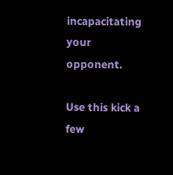incapacitating your opponent.

Use this kick a few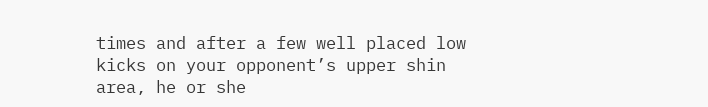times and after a few well placed low kicks on your opponent’s upper shin area, he or she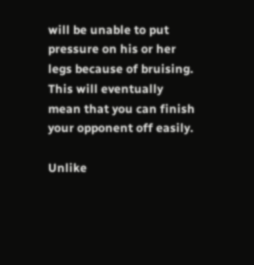will be unable to put pressure on his or her legs because of bruising. This will eventually mean that you can finish your opponent off easily.

Unlike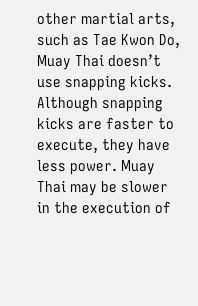other martial arts, such as Tae Kwon Do, Muay Thai doesn’t use snapping kicks. Although snapping kicks are faster to execute, they have less power. Muay Thai may be slower in the execution of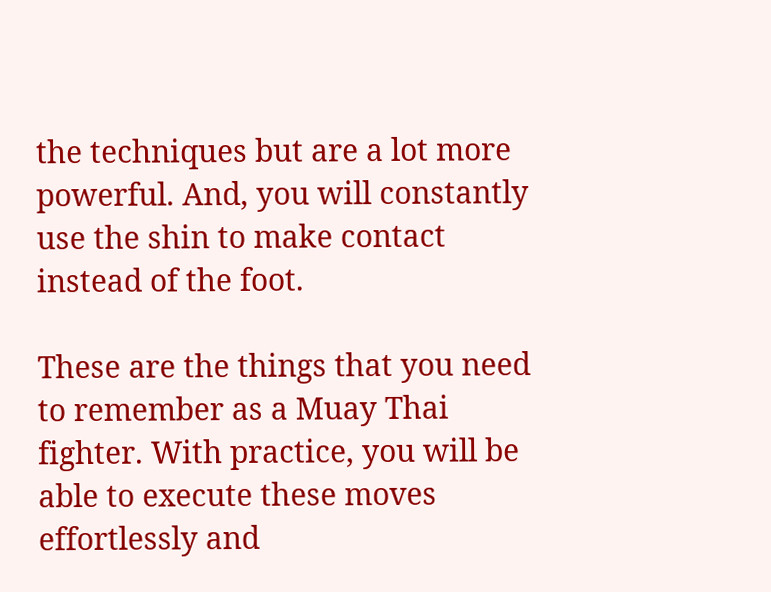the techniques but are a lot more powerful. And, you will constantly use the shin to make contact instead of the foot.

These are the things that you need to remember as a Muay Thai fighter. With practice, you will be able to execute these moves effortlessly and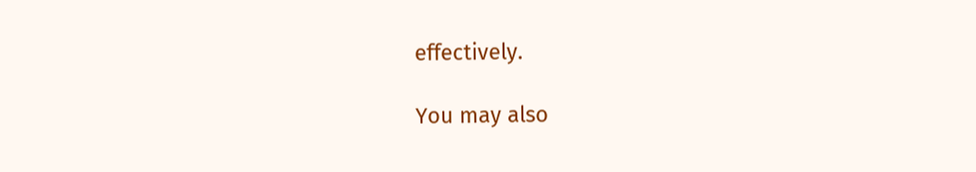effectively.

You may also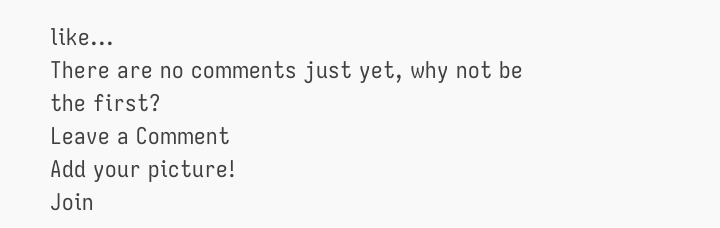like...
There are no comments just yet, why not be the first?
Leave a Comment
Add your picture!
Join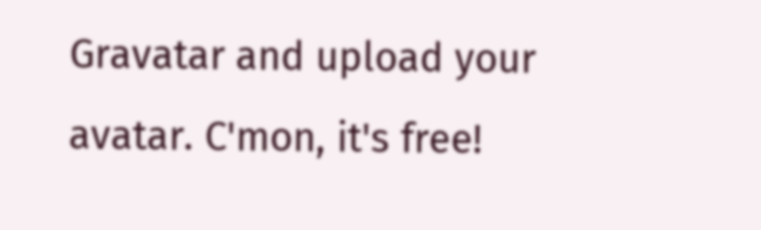Gravatar and upload your avatar. C'mon, it's free!